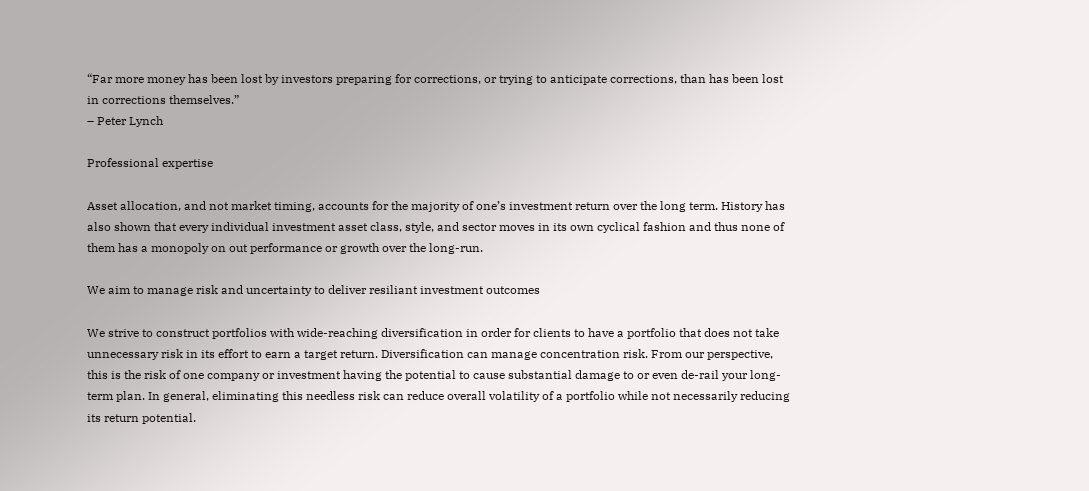“Far more money has been lost by investors preparing for corrections, or trying to anticipate corrections, than has been lost in corrections themselves.”
– Peter Lynch

Professional expertise

Asset allocation, and not market timing, accounts for the majority of one’s investment return over the long term. History has also shown that every individual investment asset class, style, and sector moves in its own cyclical fashion and thus none of them has a monopoly on out performance or growth over the long-run.

We aim to manage risk and uncertainty to deliver resiliant investment outcomes

We strive to construct portfolios with wide-reaching diversification in order for clients to have a portfolio that does not take unnecessary risk in its effort to earn a target return. Diversification can manage concentration risk. From our perspective, this is the risk of one company or investment having the potential to cause substantial damage to or even de-rail your long-term plan. In general, eliminating this needless risk can reduce overall volatility of a portfolio while not necessarily reducing its return potential.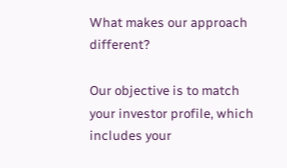What makes our approach different?

Our objective is to match your investor profile, which includes your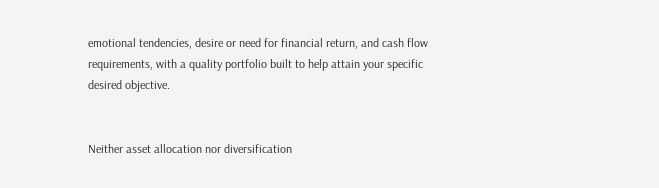emotional tendencies, desire or need for financial return, and cash flow requirements, with a quality portfolio built to help attain your specific desired objective.


Neither asset allocation nor diversification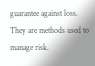guarantee against loss. They are methods used to manage risk.